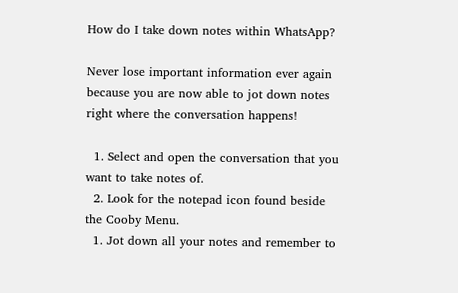How do I take down notes within WhatsApp?

Never lose important information ever again because you are now able to jot down notes right where the conversation happens!

  1. Select and open the conversation that you want to take notes of.
  2. Look for the notepad icon found beside the Cooby Menu.
  1. Jot down all your notes and remember to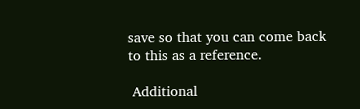save so that you can come back to this as a reference.

 Additional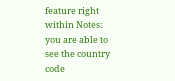feature right within Notes: you are able to see the country code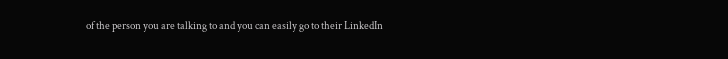of the person you are talking to and you can easily go to their LinkedIn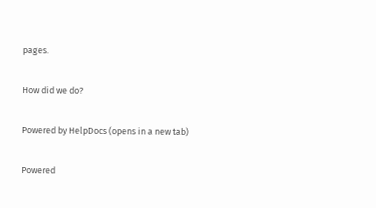pages.

How did we do?

Powered by HelpDocs (opens in a new tab)

Powered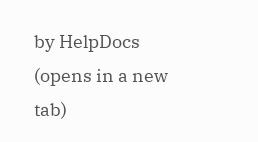by HelpDocs (opens in a new tab)